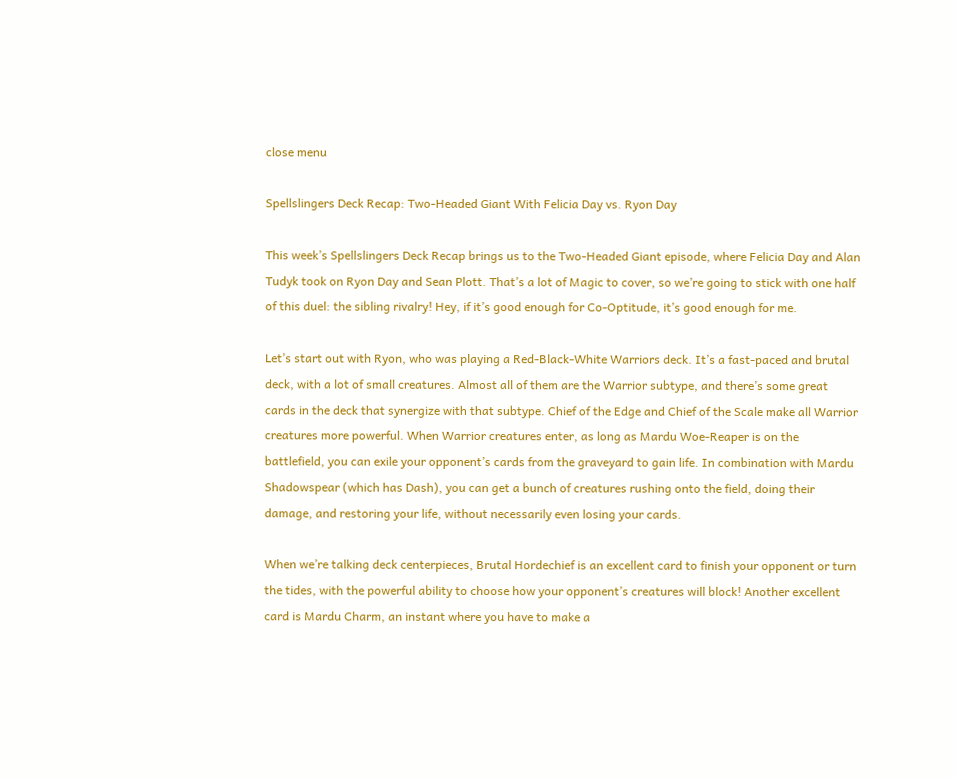close menu

Spellslingers Deck Recap: Two-Headed Giant With Felicia Day vs. Ryon Day

This week’s Spellslingers Deck Recap brings us to the Two-Headed Giant episode, where Felicia Day and Alan Tudyk took on Ryon Day and Sean Plott. That’s a lot of Magic to cover, so we’re going to stick with one half of this duel: the sibling rivalry! Hey, if it’s good enough for Co-Optitude, it’s good enough for me.

Let’s start out with Ryon, who was playing a Red-Black-White Warriors deck. It’s a fast-paced and brutal deck, with a lot of small creatures. Almost all of them are the Warrior subtype, and there’s some great cards in the deck that synergize with that subtype. Chief of the Edge and Chief of the Scale make all Warrior creatures more powerful. When Warrior creatures enter, as long as Mardu Woe-Reaper is on the battlefield, you can exile your opponent’s cards from the graveyard to gain life. In combination with Mardu Shadowspear (which has Dash), you can get a bunch of creatures rushing onto the field, doing their damage, and restoring your life, without necessarily even losing your cards.

When we’re talking deck centerpieces, Brutal Hordechief is an excellent card to finish your opponent or turn the tides, with the powerful ability to choose how your opponent’s creatures will block! Another excellent card is Mardu Charm, an instant where you have to make a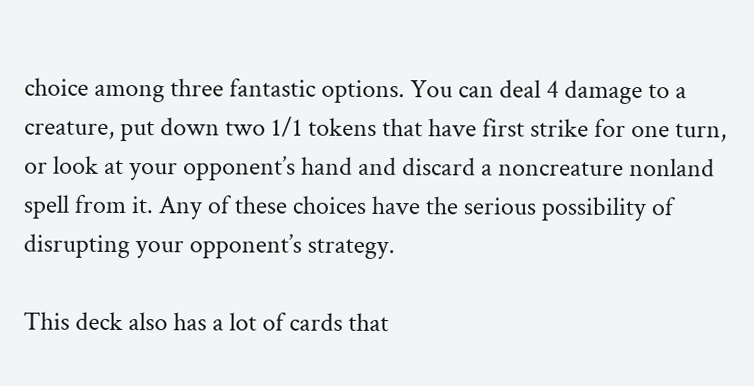choice among three fantastic options. You can deal 4 damage to a creature, put down two 1/1 tokens that have first strike for one turn, or look at your opponent’s hand and discard a noncreature nonland spell from it. Any of these choices have the serious possibility of disrupting your opponent’s strategy.

This deck also has a lot of cards that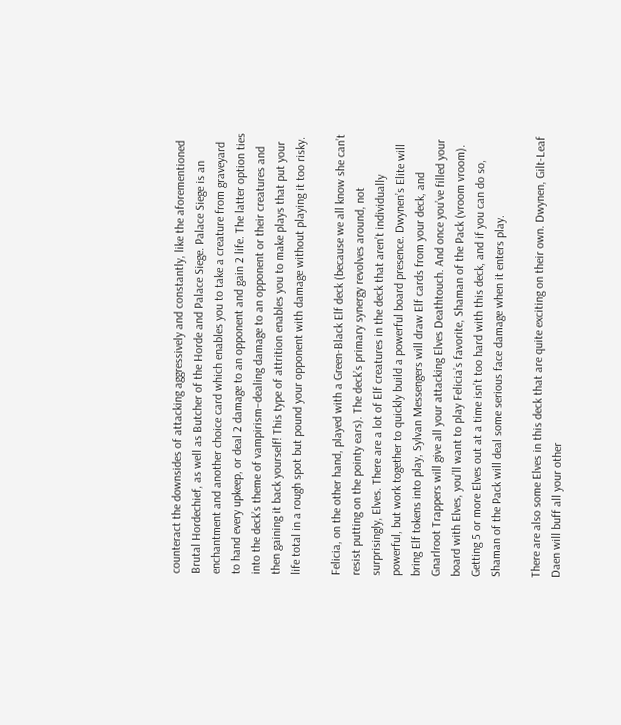counteract the downsides of attacking aggressively and constantly, like the aforementioned Brutal Hordechief, as well as Butcher of the Horde and Palace Siege. Palace Siege is an enchantment and another choice card which enables you to take a creature from graveyard to hand every upkeep, or deal 2 damage to an opponent and gain 2 life. The latter option ties into the deck’s theme of vampirism–dealing damage to an opponent or their creatures and then gaining it back yourself! This type of attrition enables you to make plays that put your life total in a rough spot but pound your opponent with damage without playing it too risky.

Felicia, on the other hand, played with a Green-Black Elf deck (because we all know she can’t resist putting on the pointy ears). The deck’s primary synergy revolves around, not surprisingly, Elves. There are a lot of Elf creatures in the deck that aren’t individually powerful, but work together to quickly build a powerful board presence. Dwynen’s Elite will bring Elf tokens into play, Sylvan Messengers will draw Elf cards from your deck, and Gnarlroot Trappers will give all your attacking Elves Deathtouch. And once you’ve filled your board with Elves, you’ll want to play Felicia’s favorite, Shaman of the Pack (vroom vroom). Getting 5 or more Elves out at a time isn’t too hard with this deck, and if you can do so, Shaman of the Pack will deal some serious face damage when it enters play.

There are also some Elves in this deck that are quite exciting on their own. Dwynen, Gilt-Leaf Daen will buff all your other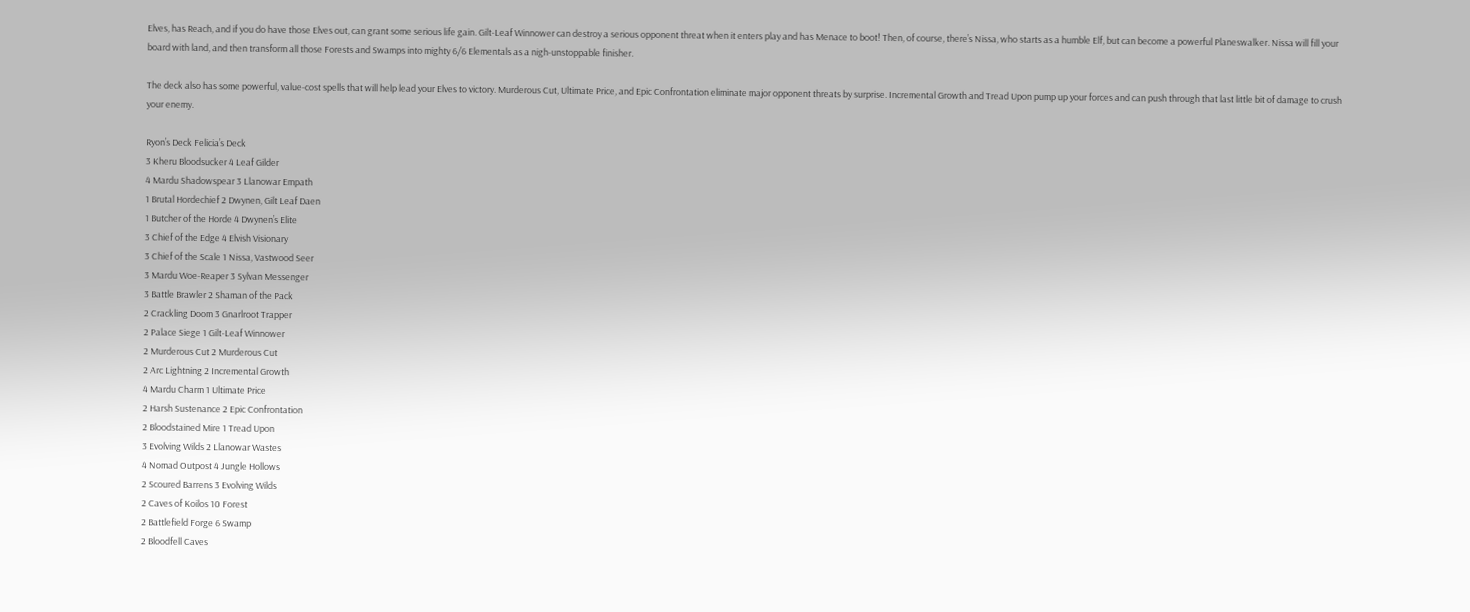Elves, has Reach, and if you do have those Elves out, can grant some serious life gain. Gilt-Leaf Winnower can destroy a serious opponent threat when it enters play and has Menace to boot! Then, of course, there’s Nissa, who starts as a humble Elf, but can become a powerful Planeswalker. Nissa will fill your board with land, and then transform all those Forests and Swamps into mighty 6/6 Elementals as a nigh-unstoppable finisher.

The deck also has some powerful, value-cost spells that will help lead your Elves to victory. Murderous Cut, Ultimate Price, and Epic Confrontation eliminate major opponent threats by surprise. Incremental Growth and Tread Upon pump up your forces and can push through that last little bit of damage to crush your enemy.

Ryon’s Deck Felicia’s Deck
3 Kheru Bloodsucker 4 Leaf Gilder
4 Mardu Shadowspear 3 Llanowar Empath
1 Brutal Hordechief 2 Dwynen, Gilt Leaf Daen
1 Butcher of the Horde 4 Dwynen’s Elite
3 Chief of the Edge 4 Elvish Visionary
3 Chief of the Scale 1 Nissa, Vastwood Seer
3 Mardu Woe-Reaper 3 Sylvan Messenger
3 Battle Brawler 2 Shaman of the Pack
2 Crackling Doom 3 Gnarlroot Trapper
2 Palace Siege 1 Gilt-Leaf Winnower
2 Murderous Cut 2 Murderous Cut
2 Arc Lightning 2 Incremental Growth
4 Mardu Charm 1 Ultimate Price
2 Harsh Sustenance 2 Epic Confrontation
2 Bloodstained Mire 1 Tread Upon
3 Evolving Wilds 2 Llanowar Wastes
4 Nomad Outpost 4 Jungle Hollows
2 Scoured Barrens 3 Evolving Wilds
2 Caves of Koilos 10 Forest
2 Battlefield Forge 6 Swamp
2 Bloodfell Caves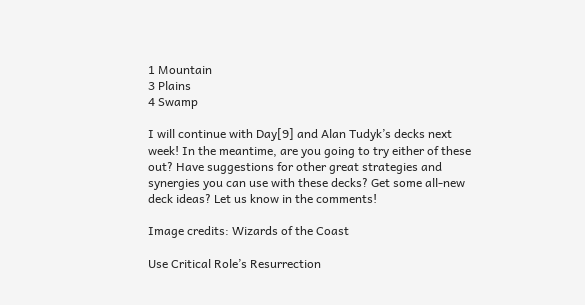1 Mountain
3 Plains
4 Swamp

I will continue with Day[9] and Alan Tudyk’s decks next week! In the meantime, are you going to try either of these out? Have suggestions for other great strategies and synergies you can use with these decks? Get some all-new deck ideas? Let us know in the comments!

Image credits: Wizards of the Coast

Use Critical Role’s Resurrection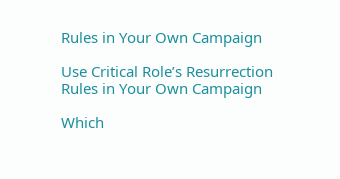Rules in Your Own Campaign

Use Critical Role’s Resurrection Rules in Your Own Campaign

Which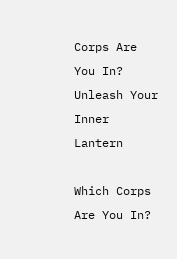Corps Are You In? Unleash Your Inner Lantern

Which Corps Are You In?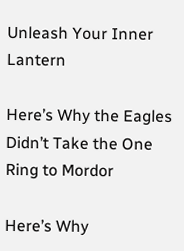Unleash Your Inner Lantern

Here’s Why the Eagles Didn’t Take the One Ring to Mordor

Here’s Why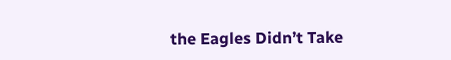the Eagles Didn’t Take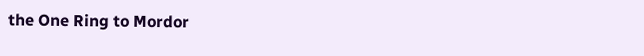the One Ring to Mordor